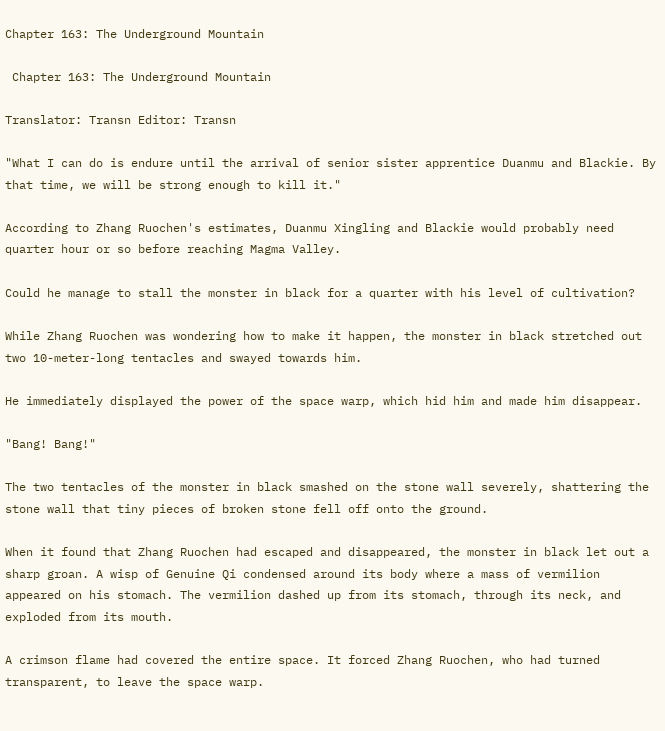Chapter 163: The Underground Mountain

 Chapter 163: The Underground Mountain

Translator: Transn Editor: Transn

"What I can do is endure until the arrival of senior sister apprentice Duanmu and Blackie. By that time, we will be strong enough to kill it."

According to Zhang Ruochen's estimates, Duanmu Xingling and Blackie would probably need quarter hour or so before reaching Magma Valley.

Could he manage to stall the monster in black for a quarter with his level of cultivation?

While Zhang Ruochen was wondering how to make it happen, the monster in black stretched out two 10-meter-long tentacles and swayed towards him.

He immediately displayed the power of the space warp, which hid him and made him disappear.

"Bang! Bang!"

The two tentacles of the monster in black smashed on the stone wall severely, shattering the stone wall that tiny pieces of broken stone fell off onto the ground.

When it found that Zhang Ruochen had escaped and disappeared, the monster in black let out a sharp groan. A wisp of Genuine Qi condensed around its body where a mass of vermilion appeared on his stomach. The vermilion dashed up from its stomach, through its neck, and exploded from its mouth.

A crimson flame had covered the entire space. It forced Zhang Ruochen, who had turned transparent, to leave the space warp.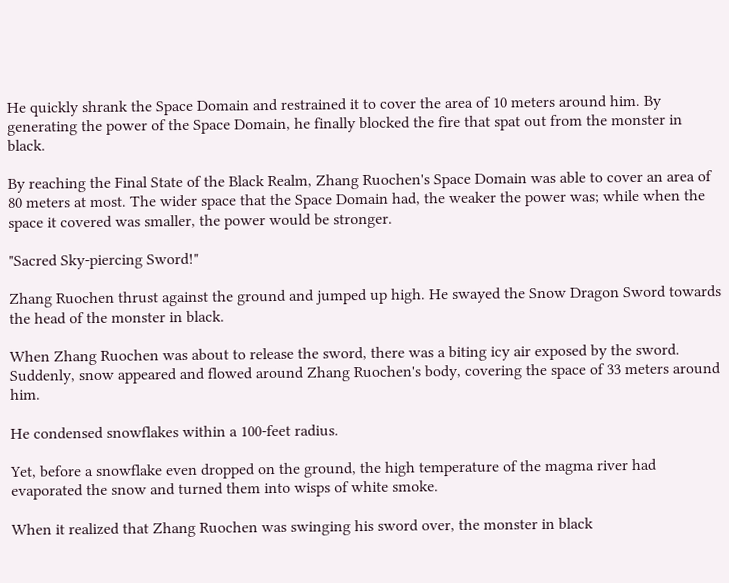He quickly shrank the Space Domain and restrained it to cover the area of 10 meters around him. By generating the power of the Space Domain, he finally blocked the fire that spat out from the monster in black.

By reaching the Final State of the Black Realm, Zhang Ruochen's Space Domain was able to cover an area of 80 meters at most. The wider space that the Space Domain had, the weaker the power was; while when the space it covered was smaller, the power would be stronger.

"Sacred Sky-piercing Sword!"

Zhang Ruochen thrust against the ground and jumped up high. He swayed the Snow Dragon Sword towards the head of the monster in black.

When Zhang Ruochen was about to release the sword, there was a biting icy air exposed by the sword. Suddenly, snow appeared and flowed around Zhang Ruochen's body, covering the space of 33 meters around him.

He condensed snowflakes within a 100-feet radius.

Yet, before a snowflake even dropped on the ground, the high temperature of the magma river had evaporated the snow and turned them into wisps of white smoke.

When it realized that Zhang Ruochen was swinging his sword over, the monster in black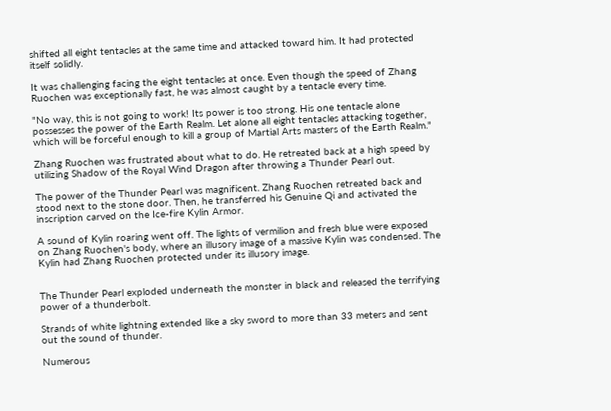shifted all eight tentacles at the same time and attacked toward him. It had protected itself solidly.

It was challenging facing the eight tentacles at once. Even though the speed of Zhang Ruochen was exceptionally fast, he was almost caught by a tentacle every time.

"No way, this is not going to work! Its power is too strong. His one tentacle alone possesses the power of the Earth Realm. Let alone all eight tentacles attacking together, which will be forceful enough to kill a group of Martial Arts masters of the Earth Realm."

Zhang Ruochen was frustrated about what to do. He retreated back at a high speed by utilizing Shadow of the Royal Wind Dragon after throwing a Thunder Pearl out.

The power of the Thunder Pearl was magnificent. Zhang Ruochen retreated back and stood next to the stone door. Then, he transferred his Genuine Qi and activated the inscription carved on the Ice-fire Kylin Armor.

A sound of Kylin roaring went off. The lights of vermilion and fresh blue were exposed on Zhang Ruochen's body, where an illusory image of a massive Kylin was condensed. The Kylin had Zhang Ruochen protected under its illusory image.


The Thunder Pearl exploded underneath the monster in black and released the terrifying power of a thunderbolt.

Strands of white lightning extended like a sky sword to more than 33 meters and sent out the sound of thunder.

Numerous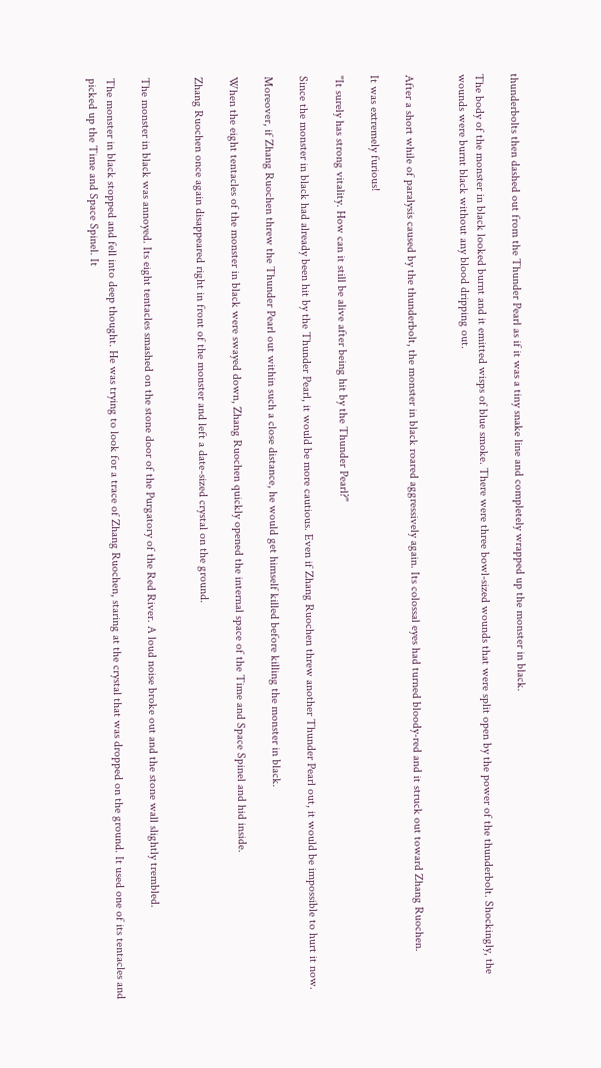thunderbolts then dashed out from the Thunder Pearl as if it was a tiny snake line and completely wrapped up the monster in black.

The body of the monster in black looked burnt and it emitted wisps of blue smoke. There were three bowl-sized wounds that were split open by the power of the thunderbolt. Shockingly, the wounds were burnt black without any blood dripping out.


After a short while of paralysis caused by the thunderbolt, the monster in black roared aggressively again. Its colossal eyes had turned bloody-red and it struck out toward Zhang Ruochen.

It was extremely furious!

"It surely has strong vitality. How can it still be alive after being hit by the Thunder Pearl?"

Since the monster in black had already been hit by the Thunder Pearl, it would be more cautious. Even if Zhang Ruochen threw another Thunder Pearl out, it would be impossible to hurt it now.

Moreover, if Zhang Ruochen threw the Thunder Pearl out within such a close distance, he would get himself killed before killing the monster in black.

When the eight tentacles of the monster in black were swayed down, Zhang Ruochen quickly opened the internal space of the Time and Space Spinel and hid inside.

Zhang Ruochen once again disappeared right in front of the monster and left a date-sized crystal on the ground.


The monster in black was annoyed. Its eight tentacles smashed on the stone door of the Purgatory of the Red River. A loud noise broke out and the stone wall slightly trembled.

The monster in black stopped and fell into deep thought. He was trying to look for a trace of Zhang Ruochen, staring at the crystal that was dropped on the ground. It used one of its tentacles and picked up the Time and Space Spinel. It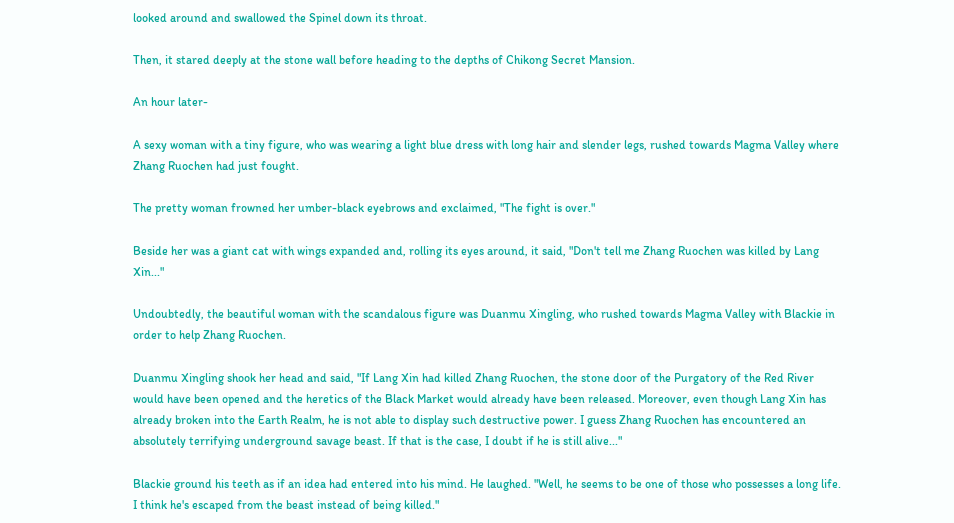looked around and swallowed the Spinel down its throat.

Then, it stared deeply at the stone wall before heading to the depths of Chikong Secret Mansion.

An hour later-

A sexy woman with a tiny figure, who was wearing a light blue dress with long hair and slender legs, rushed towards Magma Valley where Zhang Ruochen had just fought.

The pretty woman frowned her umber-black eyebrows and exclaimed, "The fight is over."

Beside her was a giant cat with wings expanded and, rolling its eyes around, it said, "Don't tell me Zhang Ruochen was killed by Lang Xin..."

Undoubtedly, the beautiful woman with the scandalous figure was Duanmu Xingling, who rushed towards Magma Valley with Blackie in order to help Zhang Ruochen.

Duanmu Xingling shook her head and said, "If Lang Xin had killed Zhang Ruochen, the stone door of the Purgatory of the Red River would have been opened and the heretics of the Black Market would already have been released. Moreover, even though Lang Xin has already broken into the Earth Realm, he is not able to display such destructive power. I guess Zhang Ruochen has encountered an absolutely terrifying underground savage beast. If that is the case, I doubt if he is still alive..."

Blackie ground his teeth as if an idea had entered into his mind. He laughed. "Well, he seems to be one of those who possesses a long life. I think he's escaped from the beast instead of being killed."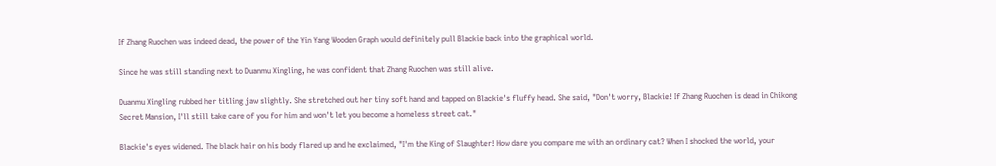If Zhang Ruochen was indeed dead, the power of the Yin Yang Wooden Graph would definitely pull Blackie back into the graphical world.

Since he was still standing next to Duanmu Xingling, he was confident that Zhang Ruochen was still alive.

Duanmu Xingling rubbed her titling jaw slightly. She stretched out her tiny soft hand and tapped on Blackie's fluffy head. She said, "Don't worry, Blackie! If Zhang Ruochen is dead in Chikong Secret Mansion, I'll still take care of you for him and won't let you become a homeless street cat."

Blackie's eyes widened. The black hair on his body flared up and he exclaimed, "I'm the King of Slaughter! How dare you compare me with an ordinary cat? When I shocked the world, your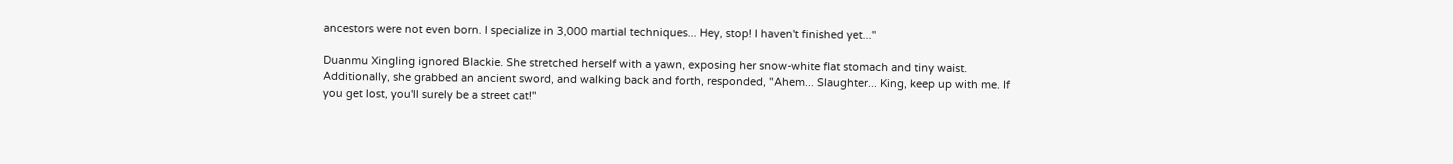ancestors were not even born. I specialize in 3,000 martial techniques... Hey, stop! I haven't finished yet..."

Duanmu Xingling ignored Blackie. She stretched herself with a yawn, exposing her snow-white flat stomach and tiny waist. Additionally, she grabbed an ancient sword, and walking back and forth, responded, "Ahem... Slaughter... King, keep up with me. If you get lost, you'll surely be a street cat!"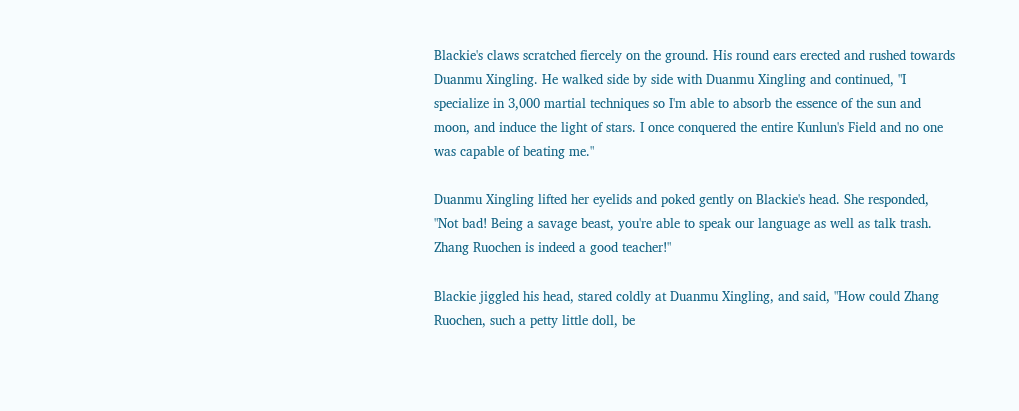Blackie's claws scratched fiercely on the ground. His round ears erected and rushed towards Duanmu Xingling. He walked side by side with Duanmu Xingling and continued, "I specialize in 3,000 martial techniques so I'm able to absorb the essence of the sun and moon, and induce the light of stars. I once conquered the entire Kunlun's Field and no one was capable of beating me."

Duanmu Xingling lifted her eyelids and poked gently on Blackie's head. She responded, "Not bad! Being a savage beast, you're able to speak our language as well as talk trash. Zhang Ruochen is indeed a good teacher!"

Blackie jiggled his head, stared coldly at Duanmu Xingling, and said, "How could Zhang Ruochen, such a petty little doll, be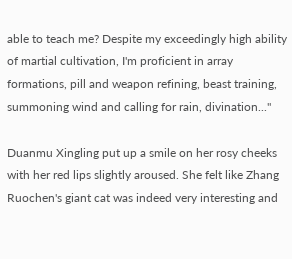able to teach me? Despite my exceedingly high ability of martial cultivation, I'm proficient in array formations, pill and weapon refining, beast training, summoning wind and calling for rain, divination..."

Duanmu Xingling put up a smile on her rosy cheeks with her red lips slightly aroused. She felt like Zhang Ruochen's giant cat was indeed very interesting and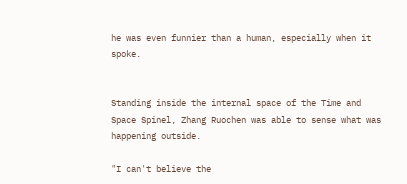he was even funnier than a human, especially when it spoke.


Standing inside the internal space of the Time and Space Spinel, Zhang Ruochen was able to sense what was happening outside.

"I can't believe the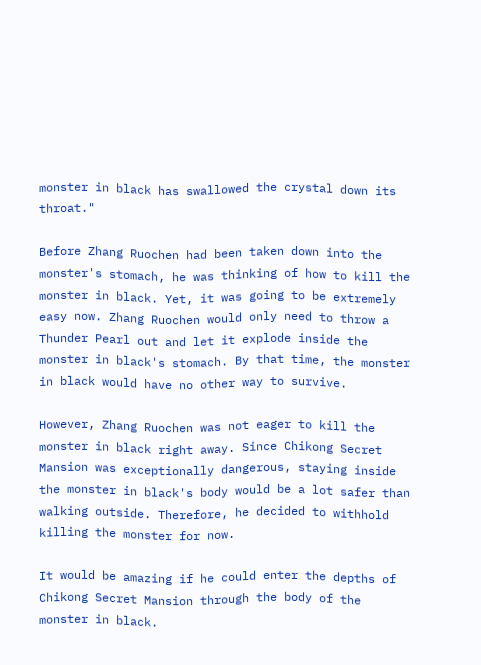monster in black has swallowed the crystal down its throat."

Before Zhang Ruochen had been taken down into the monster's stomach, he was thinking of how to kill the monster in black. Yet, it was going to be extremely easy now. Zhang Ruochen would only need to throw a Thunder Pearl out and let it explode inside the monster in black's stomach. By that time, the monster in black would have no other way to survive.

However, Zhang Ruochen was not eager to kill the monster in black right away. Since Chikong Secret Mansion was exceptionally dangerous, staying inside the monster in black's body would be a lot safer than walking outside. Therefore, he decided to withhold killing the monster for now.

It would be amazing if he could enter the depths of Chikong Secret Mansion through the body of the monster in black.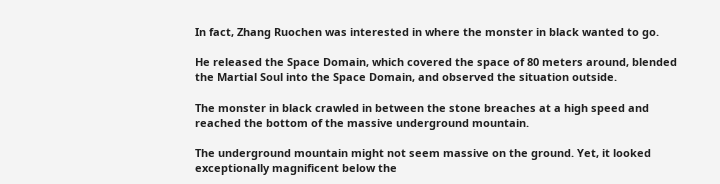In fact, Zhang Ruochen was interested in where the monster in black wanted to go.

He released the Space Domain, which covered the space of 80 meters around, blended the Martial Soul into the Space Domain, and observed the situation outside.

The monster in black crawled in between the stone breaches at a high speed and reached the bottom of the massive underground mountain.

The underground mountain might not seem massive on the ground. Yet, it looked exceptionally magnificent below the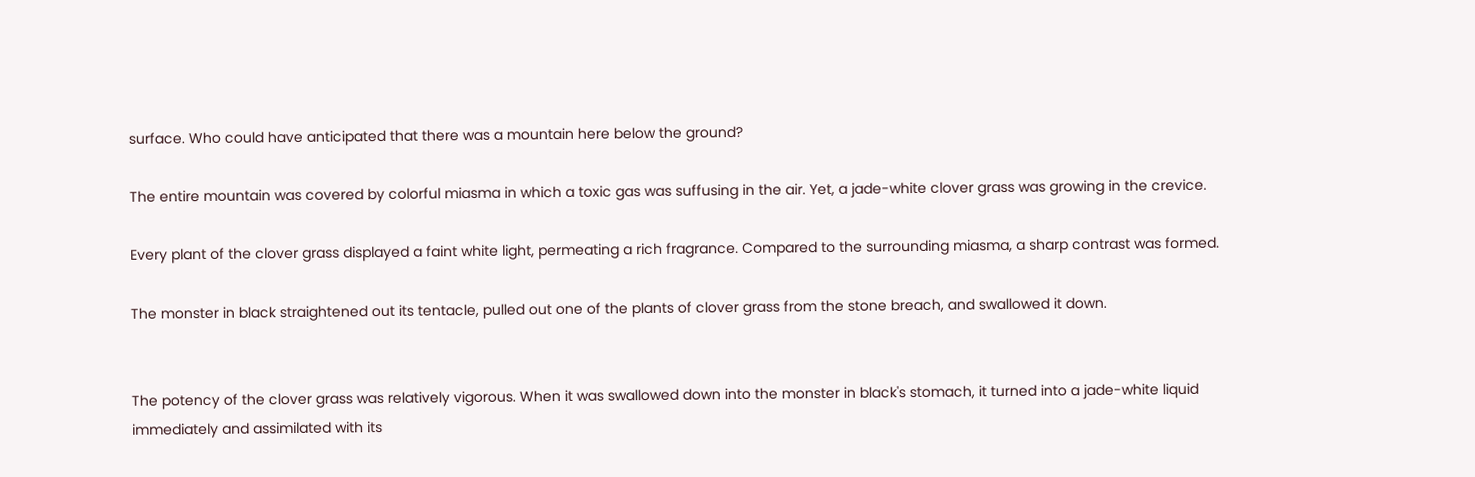surface. Who could have anticipated that there was a mountain here below the ground?

The entire mountain was covered by colorful miasma in which a toxic gas was suffusing in the air. Yet, a jade-white clover grass was growing in the crevice.

Every plant of the clover grass displayed a faint white light, permeating a rich fragrance. Compared to the surrounding miasma, a sharp contrast was formed.

The monster in black straightened out its tentacle, pulled out one of the plants of clover grass from the stone breach, and swallowed it down.


The potency of the clover grass was relatively vigorous. When it was swallowed down into the monster in black's stomach, it turned into a jade-white liquid immediately and assimilated with its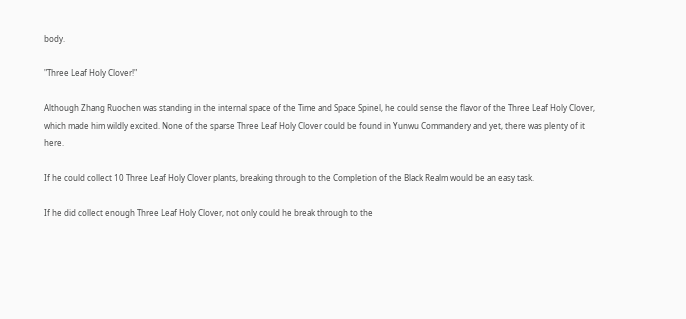body.

"Three Leaf Holy Clover!"

Although Zhang Ruochen was standing in the internal space of the Time and Space Spinel, he could sense the flavor of the Three Leaf Holy Clover, which made him wildly excited. None of the sparse Three Leaf Holy Clover could be found in Yunwu Commandery and yet, there was plenty of it here.

If he could collect 10 Three Leaf Holy Clover plants, breaking through to the Completion of the Black Realm would be an easy task.

If he did collect enough Three Leaf Holy Clover, not only could he break through to the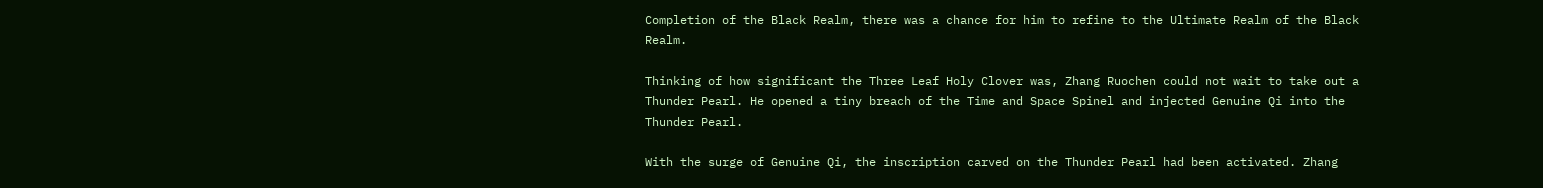Completion of the Black Realm, there was a chance for him to refine to the Ultimate Realm of the Black Realm.

Thinking of how significant the Three Leaf Holy Clover was, Zhang Ruochen could not wait to take out a Thunder Pearl. He opened a tiny breach of the Time and Space Spinel and injected Genuine Qi into the Thunder Pearl.

With the surge of Genuine Qi, the inscription carved on the Thunder Pearl had been activated. Zhang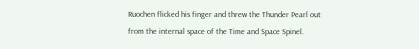Ruochen flicked his finger and threw the Thunder Pearl out from the internal space of the Time and Space Spinel.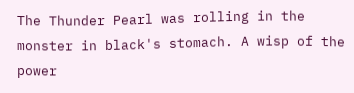The Thunder Pearl was rolling in the monster in black's stomach. A wisp of the power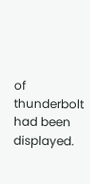of thunderbolt had been displayed.